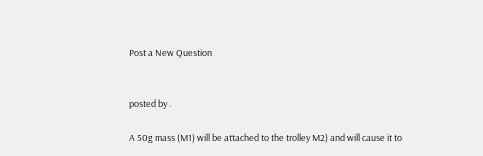Post a New Question


posted by .

A 50g mass (M1) will be attached to the trolley M2) and will cause it to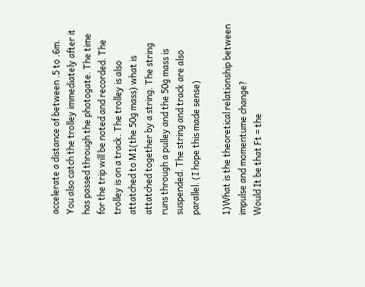accelerate a distance of between .5 to .6m. You also catch the trolley immediately after it has passed through the photogate. The time for the trip will be noted and recorded. The trolley is on a track. The trolley is also attatched to M1(the 50g mass) what is attatched together by a string. The string runs through a pulley and the 50g mass is suspended. The string and track are also parallel. (I hope this made sense)

1)What is the theoretical relationship between impulse and momentume change?
Would It be that Ft = the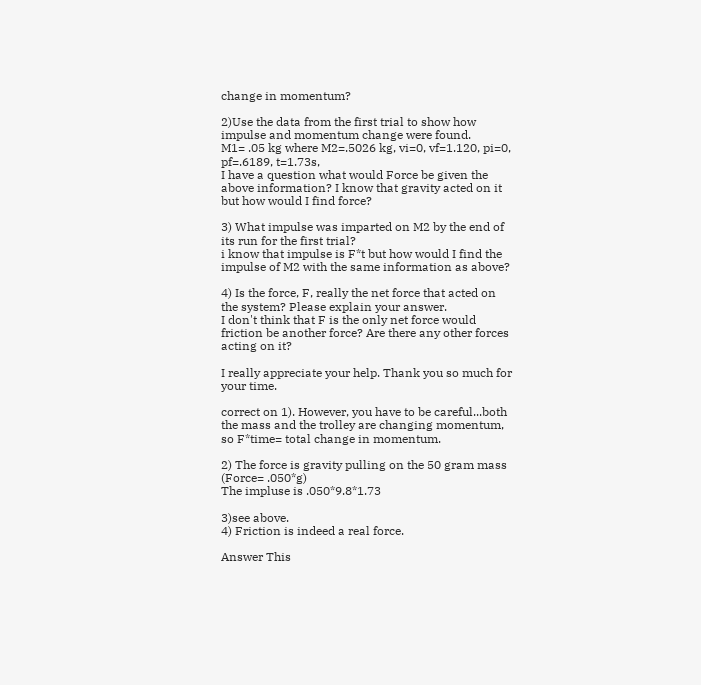change in momentum?

2)Use the data from the first trial to show how impulse and momentum change were found.
M1= .05 kg where M2=.5026 kg, vi=0, vf=1.120, pi=0, pf=.6189, t=1.73s,
I have a question what would Force be given the above information? I know that gravity acted on it but how would I find force?

3) What impulse was imparted on M2 by the end of its run for the first trial?
i know that impulse is F*t but how would I find the impulse of M2 with the same information as above?

4) Is the force, F, really the net force that acted on the system? Please explain your answer.
I don't think that F is the only net force would friction be another force? Are there any other forces acting on it?

I really appreciate your help. Thank you so much for your time.

correct on 1). However, you have to be careful...both the mass and the trolley are changing momentum, so F*time= total change in momentum.

2) The force is gravity pulling on the 50 gram mass (Force= .050*g)
The impluse is .050*9.8*1.73

3)see above.
4) Friction is indeed a real force.

Answer This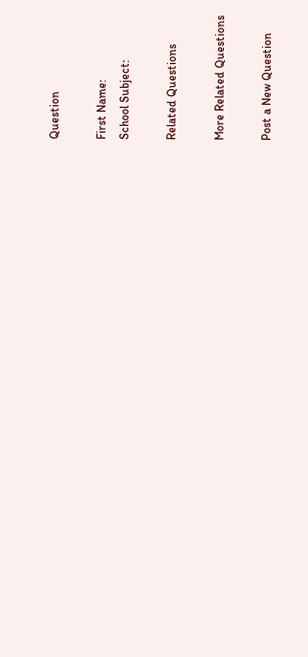Question

First Name:
School Subject:

Related Questions

More Related Questions

Post a New Question